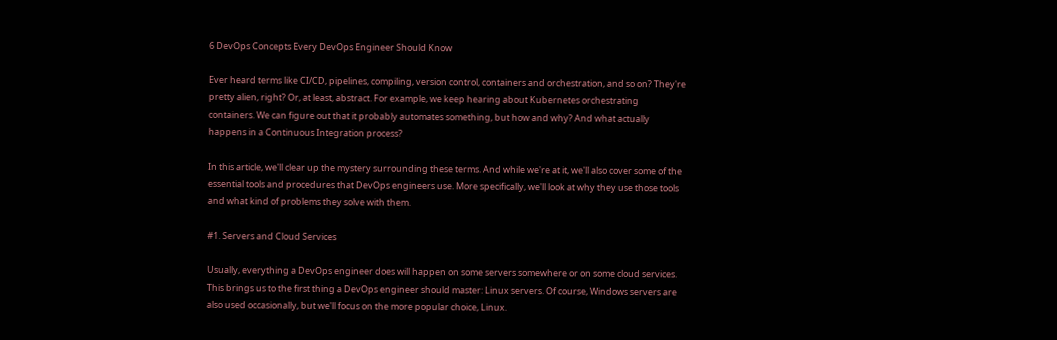6 DevOps Concepts Every DevOps Engineer Should Know

Ever heard terms like CI/CD, pipelines, compiling, version control, containers and orchestration, and so on? They're pretty alien, right? Or, at least, abstract. For example, we keep hearing about Kubernetes orchestrating containers. We can figure out that it probably automates something, but how and why? And what actually happens in a Continuous Integration process?

In this article, we'll clear up the mystery surrounding these terms. And while we're at it, we'll also cover some of the essential tools and procedures that DevOps engineers use. More specifically, we'll look at why they use those tools and what kind of problems they solve with them.

#1. Servers and Cloud Services

Usually, everything a DevOps engineer does will happen on some servers somewhere or on some cloud services. This brings us to the first thing a DevOps engineer should master: Linux servers. Of course, Windows servers are also used occasionally, but we'll focus on the more popular choice, Linux.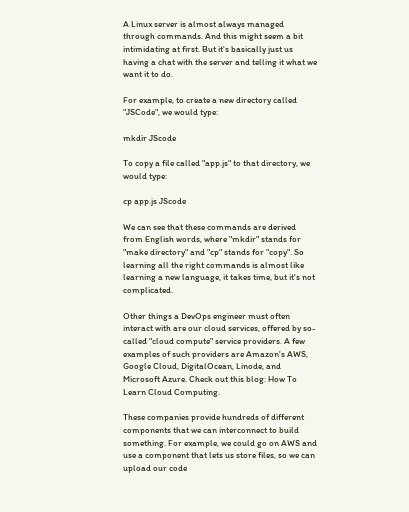A Linux server is almost always managed through commands. And this might seem a bit intimidating at first. But it's basically just us having a chat with the server and telling it what we want it to do.

For example, to create a new directory called "JSCode", we would type:

mkdir JScode

To copy a file called "app.js" to that directory, we would type:

cp app.js JScode

We can see that these commands are derived from English words, where "mkdir" stands for "make directory" and "cp" stands for "copy". So learning all the right commands is almost like learning a new language, it takes time, but it's not complicated.

Other things a DevOps engineer must often interact with are our cloud services, offered by so-called "cloud compute" service providers. A few examples of such providers are Amazon's AWS, Google Cloud, DigitalOcean, Linode, and Microsoft Azure. Check out this blog: How To Learn Cloud Computing.

These companies provide hundreds of different components that we can interconnect to build something. For example, we could go on AWS and use a component that lets us store files, so we can upload our code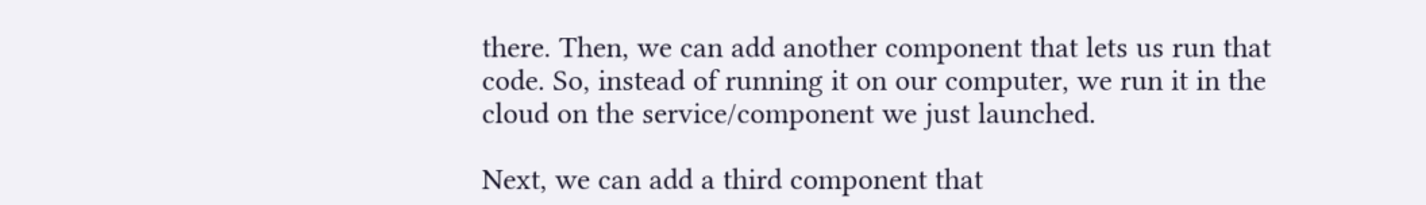there. Then, we can add another component that lets us run that code. So, instead of running it on our computer, we run it in the cloud on the service/component we just launched.

Next, we can add a third component that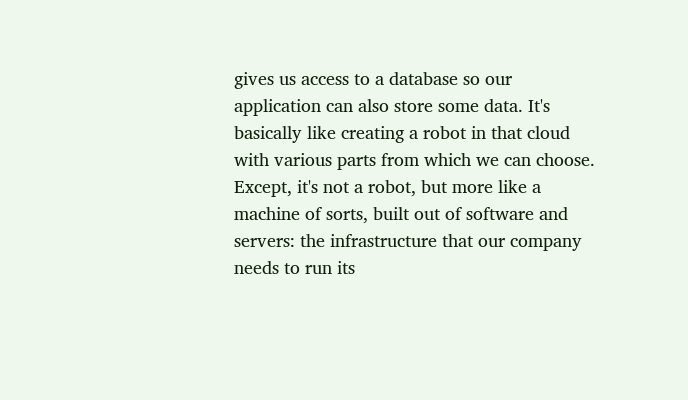gives us access to a database so our application can also store some data. It's basically like creating a robot in that cloud with various parts from which we can choose. Except, it's not a robot, but more like a machine of sorts, built out of software and servers: the infrastructure that our company needs to run its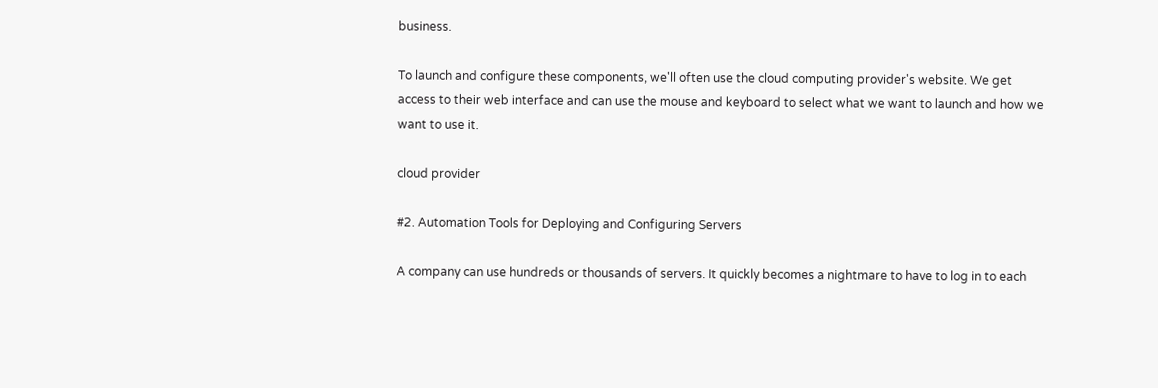business.

To launch and configure these components, we'll often use the cloud computing provider's website. We get access to their web interface and can use the mouse and keyboard to select what we want to launch and how we want to use it.

cloud provider

#2. Automation Tools for Deploying and Configuring Servers

A company can use hundreds or thousands of servers. It quickly becomes a nightmare to have to log in to each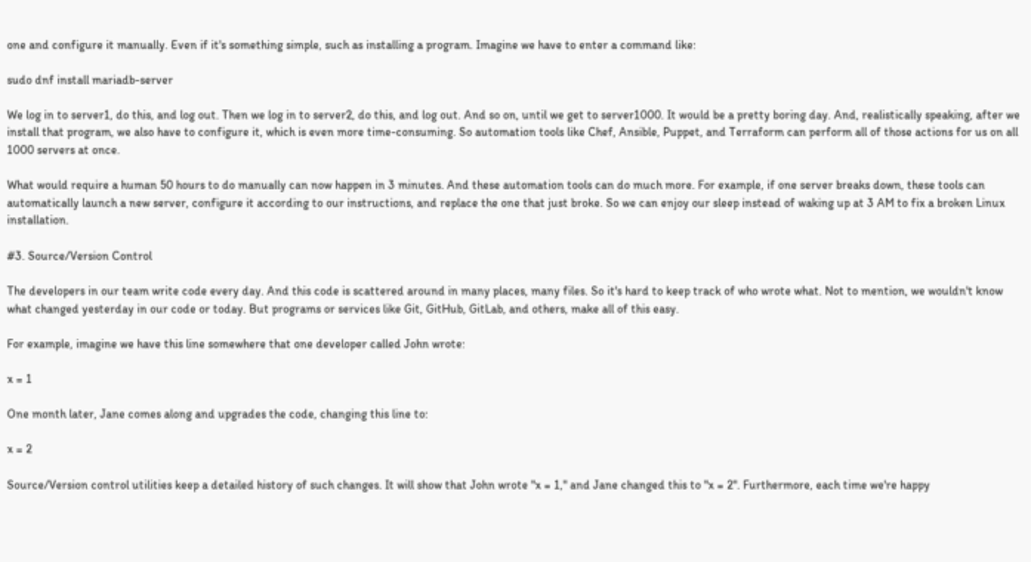one and configure it manually. Even if it's something simple, such as installing a program. Imagine we have to enter a command like:

sudo dnf install mariadb-server

We log in to server1, do this, and log out. Then we log in to server2, do this, and log out. And so on, until we get to server1000. It would be a pretty boring day. And, realistically speaking, after we install that program, we also have to configure it, which is even more time-consuming. So automation tools like Chef, Ansible, Puppet, and Terraform can perform all of those actions for us on all 1000 servers at once.

What would require a human 50 hours to do manually can now happen in 3 minutes. And these automation tools can do much more. For example, if one server breaks down, these tools can automatically launch a new server, configure it according to our instructions, and replace the one that just broke. So we can enjoy our sleep instead of waking up at 3 AM to fix a broken Linux installation.

#3. Source/Version Control

The developers in our team write code every day. And this code is scattered around in many places, many files. So it's hard to keep track of who wrote what. Not to mention, we wouldn't know what changed yesterday in our code or today. But programs or services like Git, GitHub, GitLab, and others, make all of this easy.

For example, imagine we have this line somewhere that one developer called John wrote:

x = 1

One month later, Jane comes along and upgrades the code, changing this line to:

x = 2

Source/Version control utilities keep a detailed history of such changes. It will show that John wrote "x = 1," and Jane changed this to "x = 2". Furthermore, each time we're happy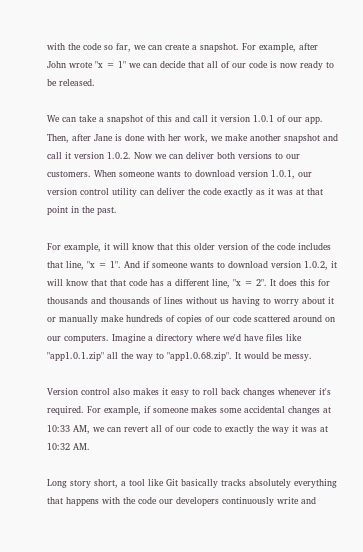with the code so far, we can create a snapshot. For example, after John wrote "x = 1" we can decide that all of our code is now ready to be released.

We can take a snapshot of this and call it version 1.0.1 of our app. Then, after Jane is done with her work, we make another snapshot and call it version 1.0.2. Now we can deliver both versions to our customers. When someone wants to download version 1.0.1, our version control utility can deliver the code exactly as it was at that point in the past.

For example, it will know that this older version of the code includes that line, "x = 1". And if someone wants to download version 1.0.2, it will know that that code has a different line, "x = 2". It does this for thousands and thousands of lines without us having to worry about it or manually make hundreds of copies of our code scattered around on our computers. Imagine a directory where we'd have files like "app1.0.1.zip" all the way to "app1.0.68.zip". It would be messy.

Version control also makes it easy to roll back changes whenever it's required. For example, if someone makes some accidental changes at 10:33 AM, we can revert all of our code to exactly the way it was at 10:32 AM.

Long story short, a tool like Git basically tracks absolutely everything that happens with the code our developers continuously write and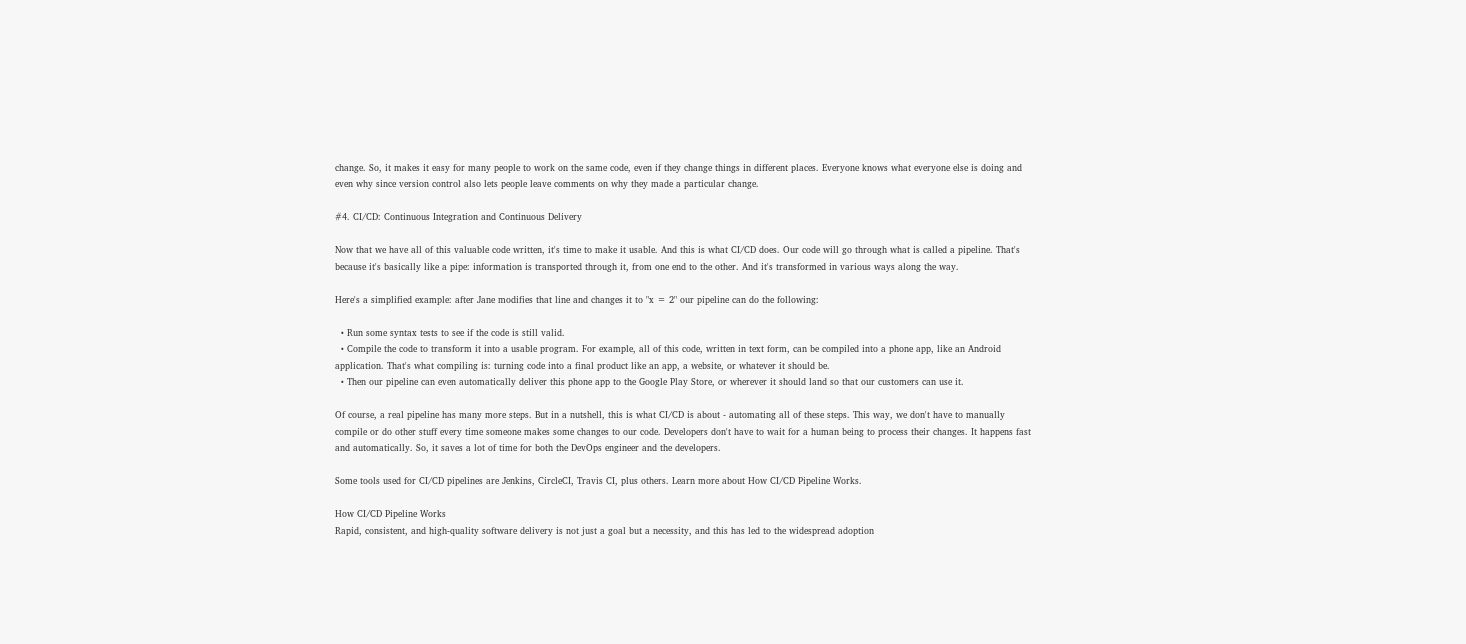change. So, it makes it easy for many people to work on the same code, even if they change things in different places. Everyone knows what everyone else is doing and even why since version control also lets people leave comments on why they made a particular change.

#4. CI/CD: Continuous Integration and Continuous Delivery

Now that we have all of this valuable code written, it's time to make it usable. And this is what CI/CD does. Our code will go through what is called a pipeline. That's because it's basically like a pipe: information is transported through it, from one end to the other. And it's transformed in various ways along the way.

Here's a simplified example: after Jane modifies that line and changes it to "x = 2" our pipeline can do the following:

  • Run some syntax tests to see if the code is still valid.
  • Compile the code to transform it into a usable program. For example, all of this code, written in text form, can be compiled into a phone app, like an Android application. That's what compiling is: turning code into a final product like an app, a website, or whatever it should be.
  • Then our pipeline can even automatically deliver this phone app to the Google Play Store, or wherever it should land so that our customers can use it.

Of course, a real pipeline has many more steps. But in a nutshell, this is what CI/CD is about - automating all of these steps. This way, we don't have to manually compile or do other stuff every time someone makes some changes to our code. Developers don't have to wait for a human being to process their changes. It happens fast and automatically. So, it saves a lot of time for both the DevOps engineer and the developers.

Some tools used for CI/CD pipelines are Jenkins, CircleCI, Travis CI, plus others. Learn more about How CI/CD Pipeline Works.

How CI/CD Pipeline Works
Rapid, consistent, and high-quality software delivery is not just a goal but a necessity, and this has led to the widespread adoption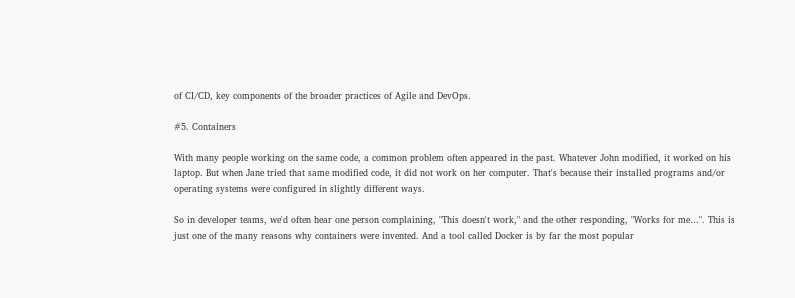of CI/CD, key components of the broader practices of Agile and DevOps.

#5. Containers

With many people working on the same code, a common problem often appeared in the past. Whatever John modified, it worked on his laptop. But when Jane tried that same modified code, it did not work on her computer. That's because their installed programs and/or operating systems were configured in slightly different ways.

So in developer teams, we'd often hear one person complaining, "This doesn't work," and the other responding, "Works for me…". This is just one of the many reasons why containers were invented. And a tool called Docker is by far the most popular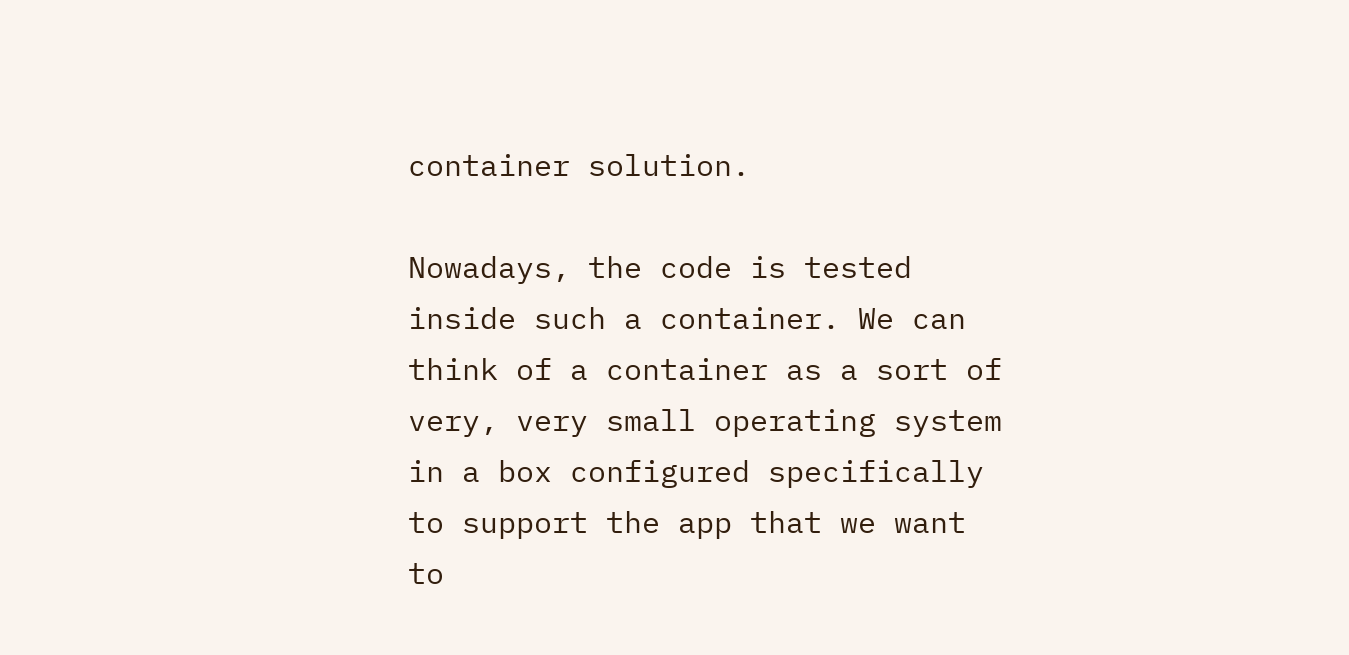container solution.

Nowadays, the code is tested inside such a container. We can think of a container as a sort of very, very small operating system in a box configured specifically to support the app that we want to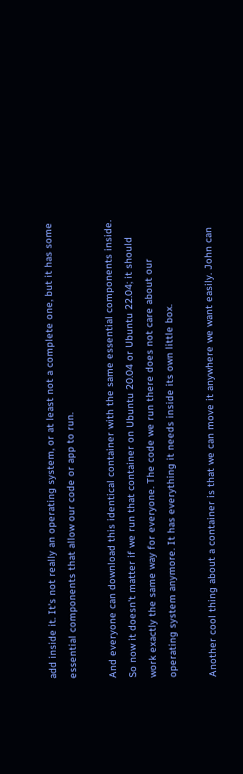add inside it. It's not really an operating system, or at least not a complete one, but it has some essential components that allow our code or app to run.

And everyone can download this identical container with the same essential components inside. So now it doesn't matter if we run that container on Ubuntu 20.04 or Ubuntu 22.04; it should work exactly the same way for everyone. The code we run there does not care about our operating system anymore. It has everything it needs inside its own little box.

Another cool thing about a container is that we can move it anywhere we want easily. John can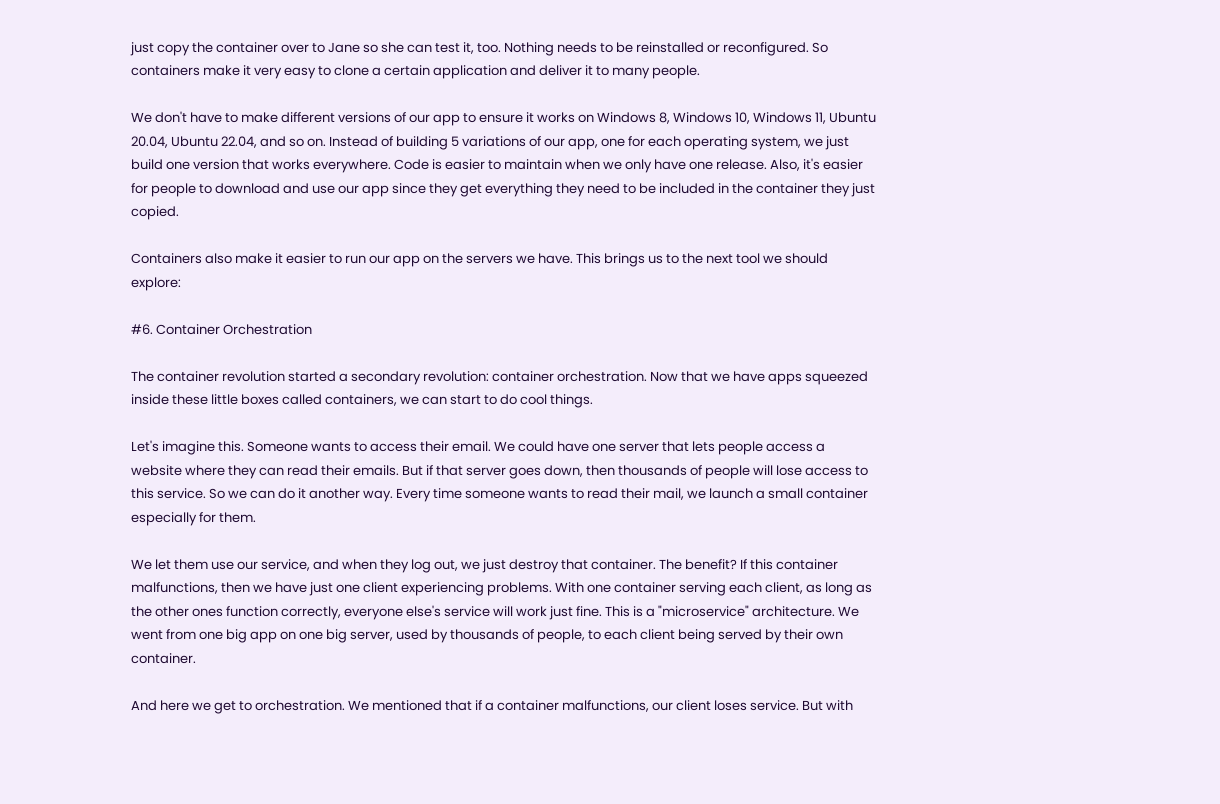just copy the container over to Jane so she can test it, too. Nothing needs to be reinstalled or reconfigured. So containers make it very easy to clone a certain application and deliver it to many people.

We don't have to make different versions of our app to ensure it works on Windows 8, Windows 10, Windows 11, Ubuntu 20.04, Ubuntu 22.04, and so on. Instead of building 5 variations of our app, one for each operating system, we just build one version that works everywhere. Code is easier to maintain when we only have one release. Also, it's easier for people to download and use our app since they get everything they need to be included in the container they just copied.

Containers also make it easier to run our app on the servers we have. This brings us to the next tool we should explore:

#6. Container Orchestration

The container revolution started a secondary revolution: container orchestration. Now that we have apps squeezed inside these little boxes called containers, we can start to do cool things.

Let's imagine this. Someone wants to access their email. We could have one server that lets people access a website where they can read their emails. But if that server goes down, then thousands of people will lose access to this service. So we can do it another way. Every time someone wants to read their mail, we launch a small container especially for them.

We let them use our service, and when they log out, we just destroy that container. The benefit? If this container malfunctions, then we have just one client experiencing problems. With one container serving each client, as long as the other ones function correctly, everyone else's service will work just fine. This is a "microservice" architecture. We went from one big app on one big server, used by thousands of people, to each client being served by their own container.

And here we get to orchestration. We mentioned that if a container malfunctions, our client loses service. But with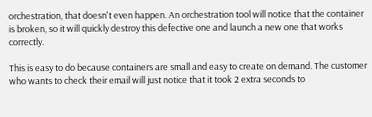orchestration, that doesn't even happen. An orchestration tool will notice that the container is broken, so it will quickly destroy this defective one and launch a new one that works correctly.

This is easy to do because containers are small and easy to create on demand. The customer who wants to check their email will just notice that it took 2 extra seconds to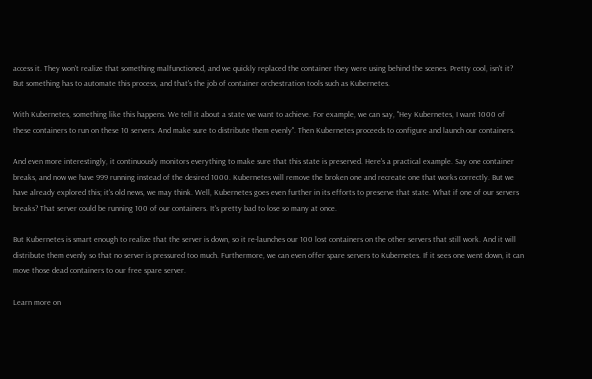access it. They won't realize that something malfunctioned, and we quickly replaced the container they were using behind the scenes. Pretty cool, isn't it? But something has to automate this process, and that's the job of container orchestration tools such as Kubernetes.

With Kubernetes, something like this happens. We tell it about a state we want to achieve. For example, we can say, "Hey Kubernetes, I want 1000 of these containers to run on these 10 servers. And make sure to distribute them evenly". Then Kubernetes proceeds to configure and launch our containers.

And even more interestingly, it continuously monitors everything to make sure that this state is preserved. Here's a practical example. Say one container breaks, and now we have 999 running instead of the desired 1000. Kubernetes will remove the broken one and recreate one that works correctly. But we have already explored this; it's old news, we may think. Well, Kubernetes goes even further in its efforts to preserve that state. What if one of our servers breaks? That server could be running 100 of our containers. It's pretty bad to lose so many at once.

But Kubernetes is smart enough to realize that the server is down, so it re-launches our 100 lost containers on the other servers that still work. And it will distribute them evenly so that no server is pressured too much. Furthermore, we can even offer spare servers to Kubernetes. If it sees one went down, it can move those dead containers to our free spare server.

Learn more on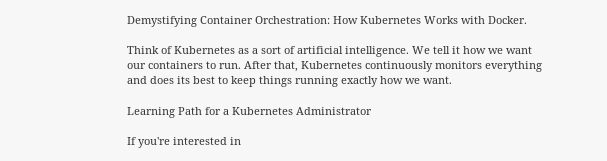Demystifying Container Orchestration: How Kubernetes Works with Docker.

Think of Kubernetes as a sort of artificial intelligence. We tell it how we want our containers to run. After that, Kubernetes continuously monitors everything and does its best to keep things running exactly how we want.

Learning Path for a Kubernetes Administrator

If you're interested in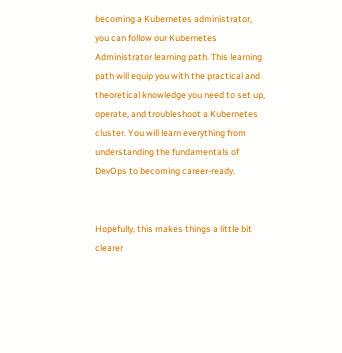becoming a Kubernetes administrator, you can follow our Kubernetes Administrator learning path. This learning path will equip you with the practical and theoretical knowledge you need to set up, operate, and troubleshoot a Kubernetes cluster. You will learn everything from understanding the fundamentals of DevOps to becoming career-ready.


Hopefully, this makes things a little bit clearer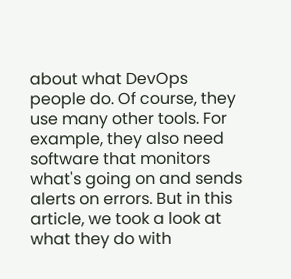about what DevOps people do. Of course, they use many other tools. For example, they also need software that monitors what's going on and sends alerts on errors. But in this article, we took a look at what they do with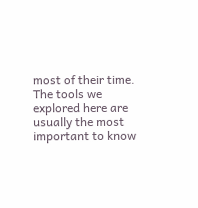most of their time. The tools we explored here are usually the most important to know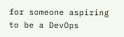for someone aspiring to be a DevOps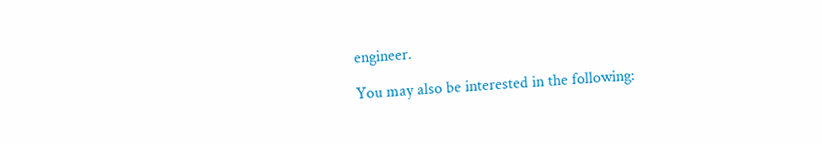engineer.

You may also be interested in the following: